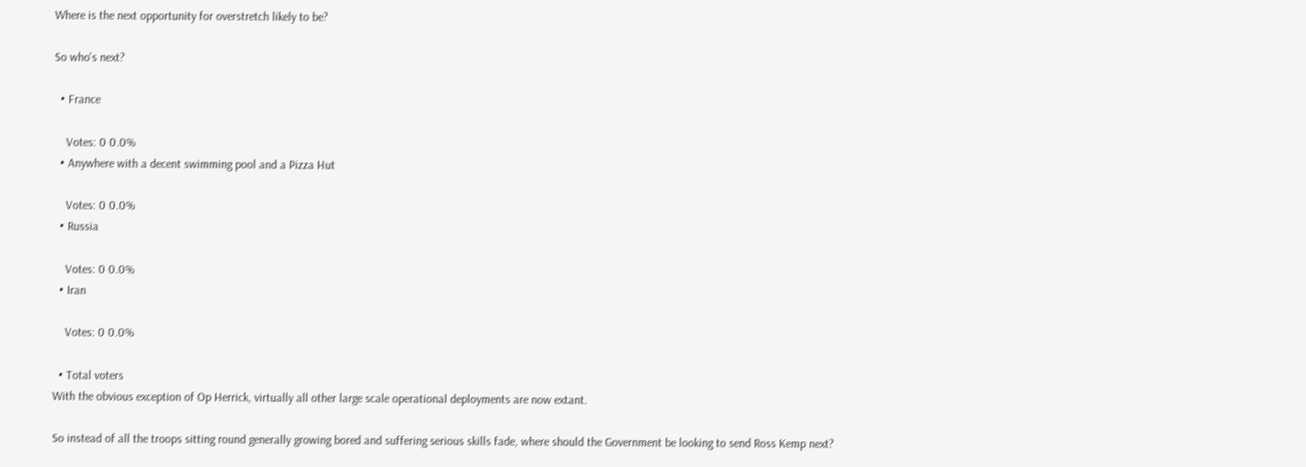Where is the next opportunity for overstretch likely to be?

So who's next?

  • France

    Votes: 0 0.0%
  • Anywhere with a decent swimming pool and a Pizza Hut

    Votes: 0 0.0%
  • Russia

    Votes: 0 0.0%
  • Iran

    Votes: 0 0.0%

  • Total voters
With the obvious exception of Op Herrick, virtually all other large scale operational deployments are now extant.

So instead of all the troops sitting round generally growing bored and suffering serious skills fade, where should the Government be looking to send Ross Kemp next?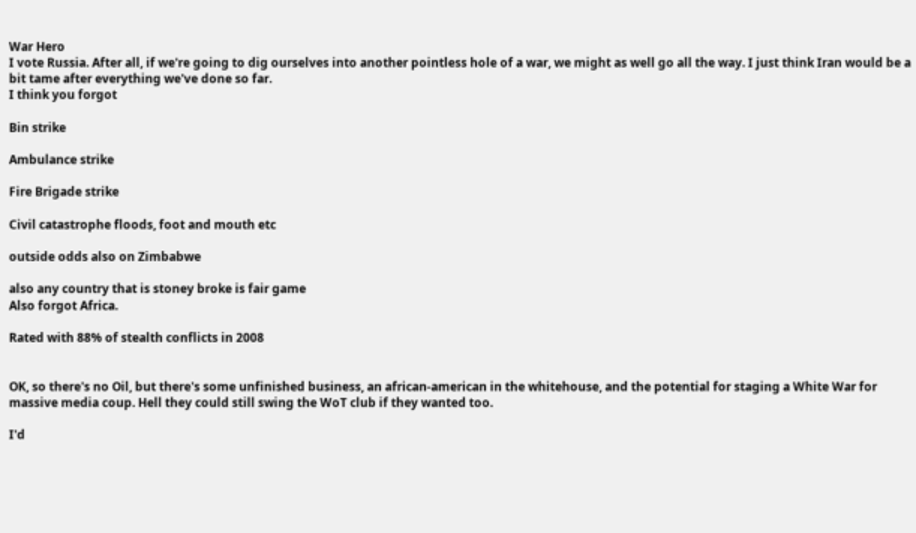War Hero
I vote Russia. After all, if we're going to dig ourselves into another pointless hole of a war, we might as well go all the way. I just think Iran would be a bit tame after everything we've done so far.
I think you forgot

Bin strike

Ambulance strike

Fire Brigade strike

Civil catastrophe floods, foot and mouth etc

outside odds also on Zimbabwe

also any country that is stoney broke is fair game
Also forgot Africa.

Rated with 88% of stealth conflicts in 2008


OK, so there's no Oil, but there's some unfinished business, an african-american in the whitehouse, and the potential for staging a White War for massive media coup. Hell they could still swing the WoT club if they wanted too.

I'd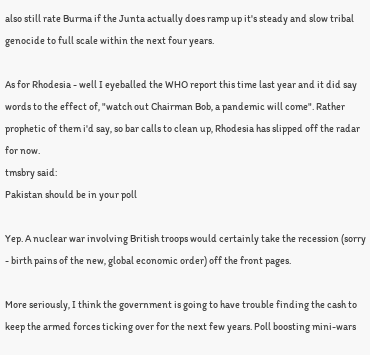also still rate Burma if the Junta actually does ramp up it's steady and slow tribal genocide to full scale within the next four years.

As for Rhodesia - well I eyeballed the WHO report this time last year and it did say words to the effect of, "watch out Chairman Bob, a pandemic will come". Rather prophetic of them i'd say, so bar calls to clean up, Rhodesia has slipped off the radar for now.
tmsbry said:
Pakistan should be in your poll

Yep. A nuclear war involving British troops would certainly take the recession (sorry - birth pains of the new, global economic order) off the front pages.

More seriously, I think the government is going to have trouble finding the cash to keep the armed forces ticking over for the next few years. Poll boosting mini-wars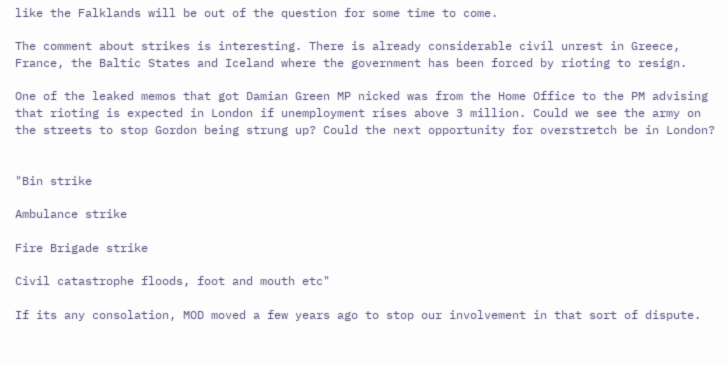like the Falklands will be out of the question for some time to come.

The comment about strikes is interesting. There is already considerable civil unrest in Greece, France, the Baltic States and Iceland where the government has been forced by rioting to resign.

One of the leaked memos that got Damian Green MP nicked was from the Home Office to the PM advising that rioting is expected in London if unemployment rises above 3 million. Could we see the army on the streets to stop Gordon being strung up? Could the next opportunity for overstretch be in London?


"Bin strike

Ambulance strike

Fire Brigade strike

Civil catastrophe floods, foot and mouth etc"

If its any consolation, MOD moved a few years ago to stop our involvement in that sort of dispute.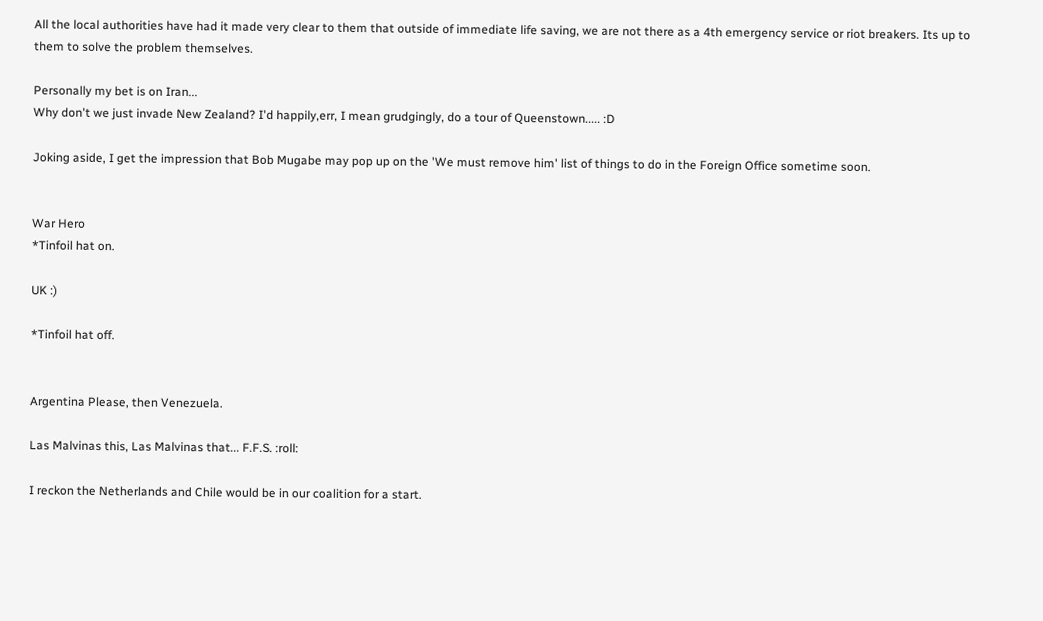All the local authorities have had it made very clear to them that outside of immediate life saving, we are not there as a 4th emergency service or riot breakers. Its up to them to solve the problem themselves.

Personally my bet is on Iran...
Why don't we just invade New Zealand? I'd happily,err, I mean grudgingly, do a tour of Queenstown..... :D

Joking aside, I get the impression that Bob Mugabe may pop up on the 'We must remove him' list of things to do in the Foreign Office sometime soon.


War Hero
*Tinfoil hat on.

UK :)

*Tinfoil hat off.


Argentina Please, then Venezuela.

Las Malvinas this, Las Malvinas that... F.F.S. :roll:

I reckon the Netherlands and Chile would be in our coalition for a start.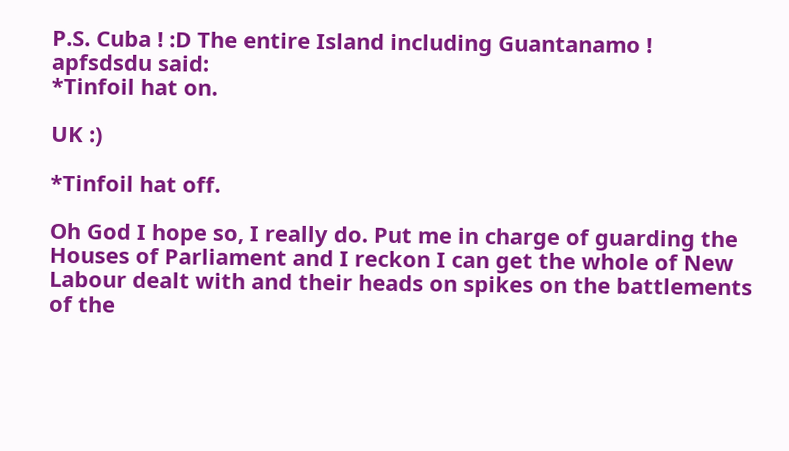P.S. Cuba ! :D The entire Island including Guantanamo !
apfsdsdu said:
*Tinfoil hat on.

UK :)

*Tinfoil hat off.

Oh God I hope so, I really do. Put me in charge of guarding the Houses of Parliament and I reckon I can get the whole of New Labour dealt with and their heads on spikes on the battlements of the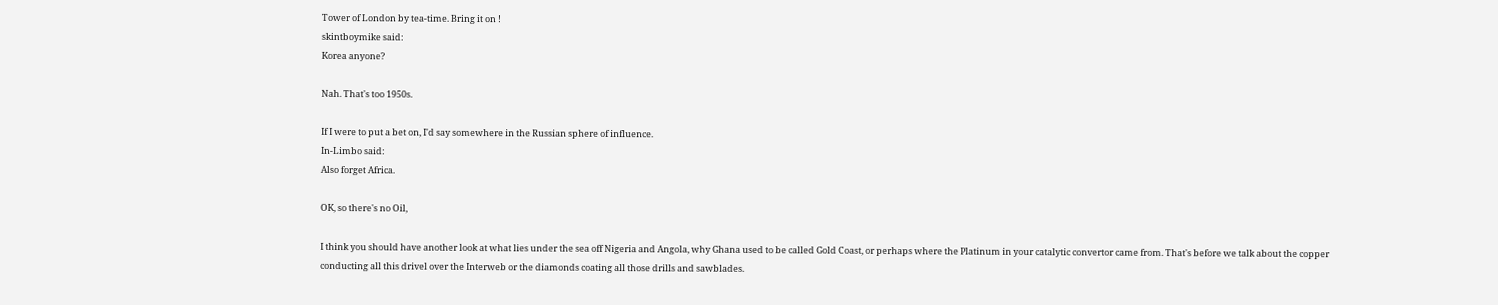Tower of London by tea-time. Bring it on !
skintboymike said:
Korea anyone?

Nah. That's too 1950s.

If I were to put a bet on, I'd say somewhere in the Russian sphere of influence.
In-Limbo said:
Also forget Africa.

OK, so there's no Oil,

I think you should have another look at what lies under the sea off Nigeria and Angola, why Ghana used to be called Gold Coast, or perhaps where the Platinum in your catalytic convertor came from. That's before we talk about the copper conducting all this drivel over the Interweb or the diamonds coating all those drills and sawblades.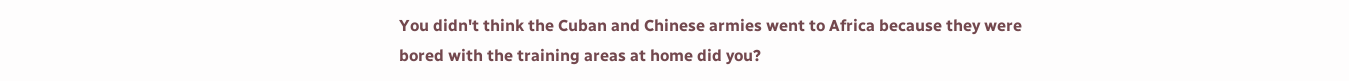You didn't think the Cuban and Chinese armies went to Africa because they were bored with the training areas at home did you?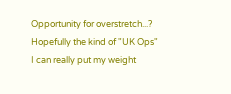Opportunity for overstretch...? Hopefully the kind of "UK Ops" I can really put my weight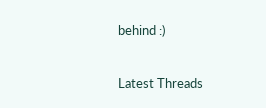behind :)

Latest Threads